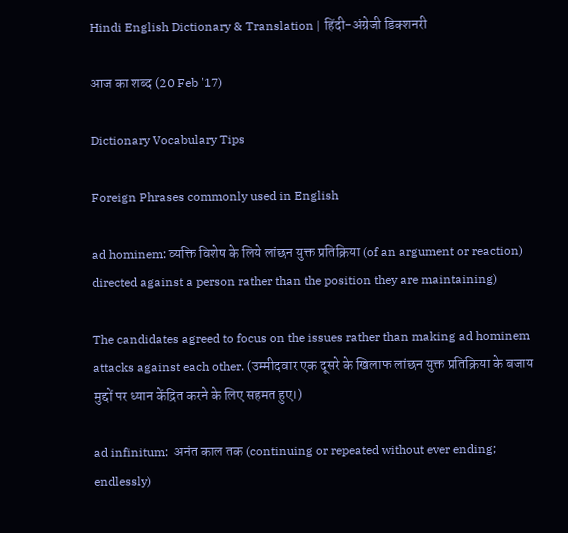Hindi English Dictionary & Translation | हिंदी-अंग्रेजी डिक्शनरी

आज का शब्द (20 Feb '17)

Dictionary Vocabulary Tips

Foreign Phrases commonly used in English

ad hominem: व्यक्ति विशेष के लिये लांछन युक्त प्रतिक्रिया (of an argument or reaction) directed against a person rather than the position they are maintaining)

The candidates agreed to focus on the issues rather than making ad hominem attacks against each other. (उम्मीदवार एक दूसरे के खिलाफ लांछन युक्त प्रतिक्रिया के बजाय मुद्दों पर ध्यान केंद्रित करने के लिए सहमत हुए।)

ad infinitum:  अनंत काल तक (continuing or repeated without ever ending; endlessly)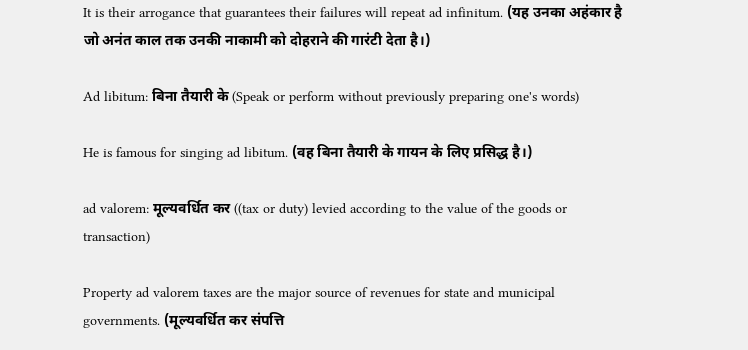It is their arrogance that guarantees their failures will repeat ad infinitum. (यह उनका अहंकार है जो अनंत काल तक उनकी नाकामी को दोहराने की गारंटी देता है।)

Ad libitum: बिना तैयारी के (Speak or perform without previously preparing one's words)

He is famous for singing ad libitum. (वह बिना तैयारी के गायन के लिए प्रसिद्ध है।)

ad valorem: मूल्यवर्धित कर ((tax or duty) levied according to the value of the goods or transaction)

Property ad valorem taxes are the major source of revenues for state and municipal governments. (मूल्यवर्धित कर संपत्ति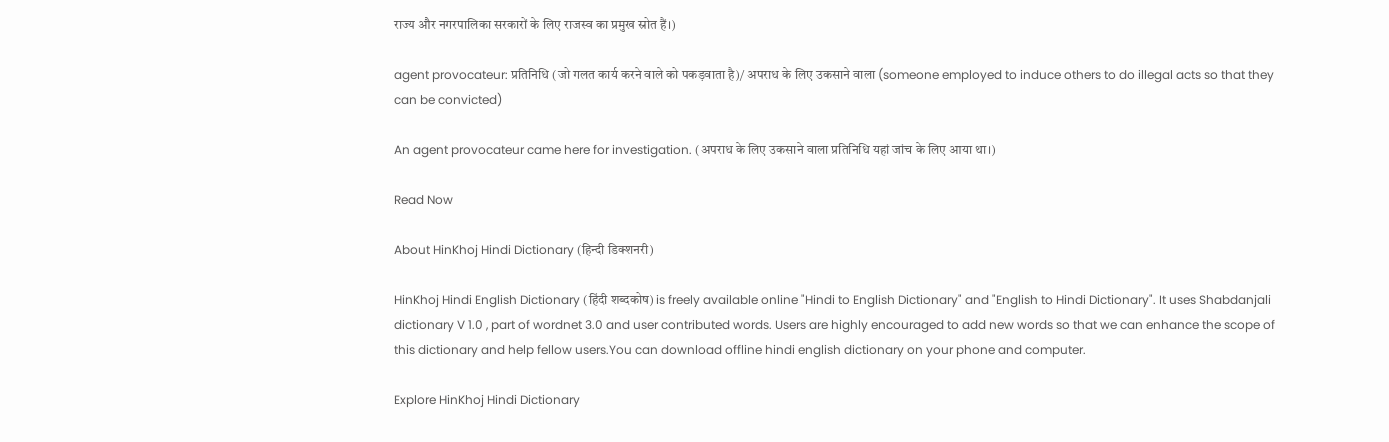राज्य और नगरपालिका सरकारों के लिए राजस्व का प्रमुख स्रोत हैं।)

agent provocateur: प्रतिनिधि (जो गलत कार्य करने वाले को पकड़वाता है)/ अपराध के लिए उकसाने वाला (someone employed to induce others to do illegal acts so that they can be convicted)

An agent provocateur came here for investigation. (अपराध के लिए उकसाने वाला प्रतिनिधि यहां जांच के लिए आया था।)

Read Now

About HinKhoj Hindi Dictionary (हिन्दी डिक्शनरी)

HinKhoj Hindi English Dictionary (हिंदी शब्दकोष) is freely available online "Hindi to English Dictionary" and "English to Hindi Dictionary". It uses Shabdanjali dictionary V 1.0 , part of wordnet 3.0 and user contributed words. Users are highly encouraged to add new words so that we can enhance the scope of this dictionary and help fellow users.You can download offline hindi english dictionary on your phone and computer.

Explore HinKhoj Hindi Dictionary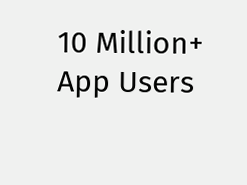10 Million+ App Users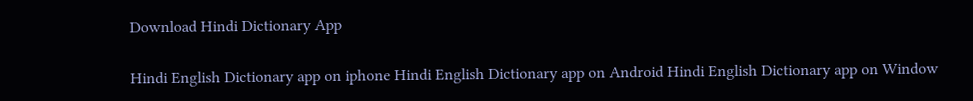Download Hindi Dictionary App

Hindi English Dictionary app on iphone Hindi English Dictionary app on Android Hindi English Dictionary app on Window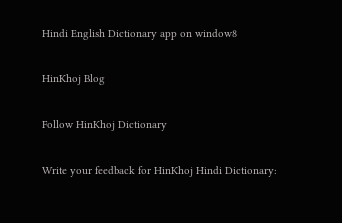Hindi English Dictionary app on window8

HinKhoj Blog

Follow HinKhoj Dictionary

Write your feedback for HinKhoj Hindi Dictionary: